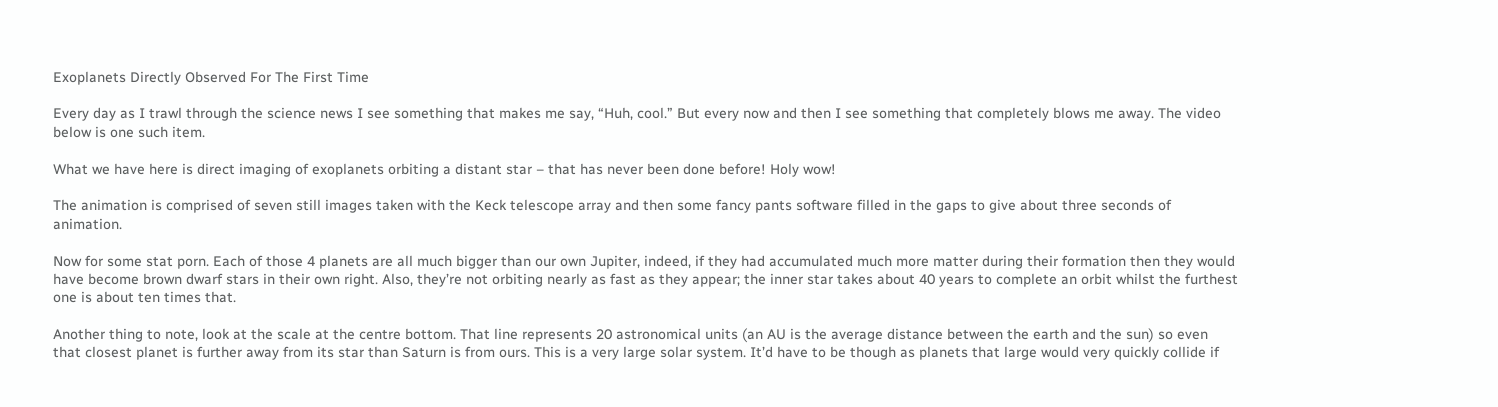Exoplanets Directly Observed For The First Time

Every day as I trawl through the science news I see something that makes me say, “Huh, cool.” But every now and then I see something that completely blows me away. The video below is one such item.

What we have here is direct imaging of exoplanets orbiting a distant star – that has never been done before! Holy wow!

The animation is comprised of seven still images taken with the Keck telescope array and then some fancy pants software filled in the gaps to give about three seconds of animation.

Now for some stat porn. Each of those 4 planets are all much bigger than our own Jupiter, indeed, if they had accumulated much more matter during their formation then they would have become brown dwarf stars in their own right. Also, they’re not orbiting nearly as fast as they appear; the inner star takes about 40 years to complete an orbit whilst the furthest one is about ten times that.

Another thing to note, look at the scale at the centre bottom. That line represents 20 astronomical units (an AU is the average distance between the earth and the sun) so even that closest planet is further away from its star than Saturn is from ours. This is a very large solar system. It’d have to be though as planets that large would very quickly collide if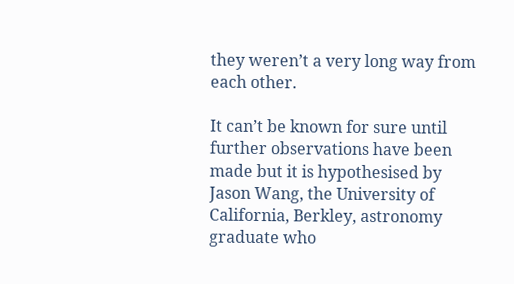they weren’t a very long way from each other.

It can’t be known for sure until further observations have been made but it is hypothesised by Jason Wang, the University of California, Berkley, astronomy graduate who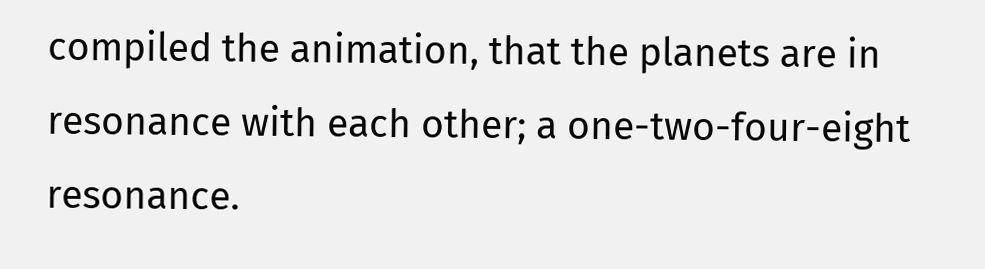compiled the animation, that the planets are in resonance with each other; a one-two-four-eight resonance.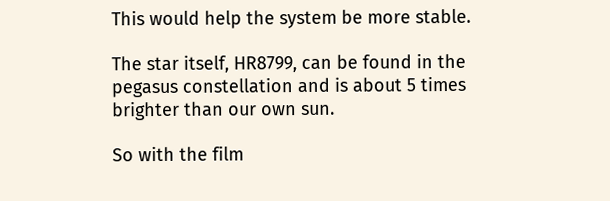This would help the system be more stable.

The star itself, HR8799, can be found in the pegasus constellation and is about 5 times brighter than our own sun.

So with the film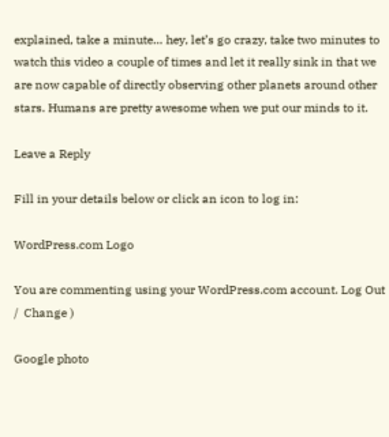explained, take a minute… hey, let’s go crazy, take two minutes to watch this video a couple of times and let it really sink in that we are now capable of directly observing other planets around other stars. Humans are pretty awesome when we put our minds to it.

Leave a Reply

Fill in your details below or click an icon to log in:

WordPress.com Logo

You are commenting using your WordPress.com account. Log Out /  Change )

Google photo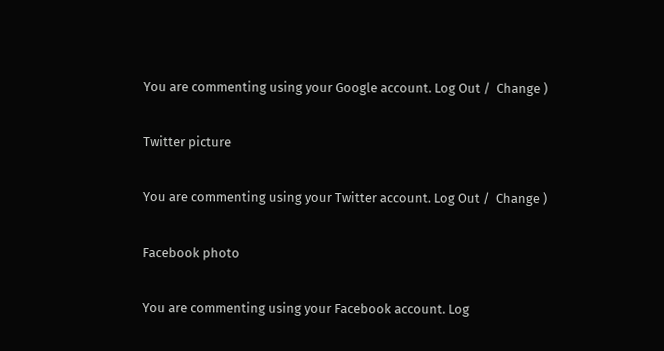You are commenting using your Google account. Log Out /  Change )

Twitter picture

You are commenting using your Twitter account. Log Out /  Change )

Facebook photo

You are commenting using your Facebook account. Log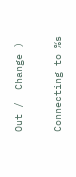Out /  Change )

Connecting to %s